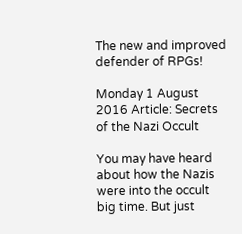The new and improved defender of RPGs!

Monday 1 August 2016 Article: Secrets of the Nazi Occult

You may have heard about how the Nazis were into the occult big time. But just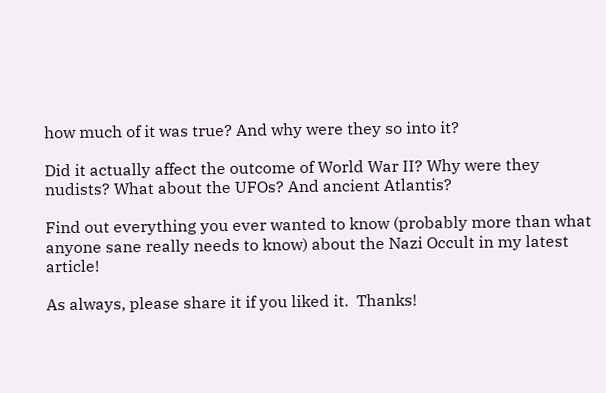how much of it was true? And why were they so into it?

Did it actually affect the outcome of World War II? Why were they nudists? What about the UFOs? And ancient Atlantis?

Find out everything you ever wanted to know (probably more than what anyone sane really needs to know) about the Nazi Occult in my latest article!

As always, please share it if you liked it.  Thanks!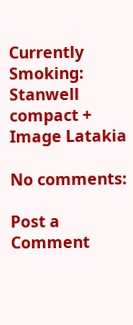Currently Smoking: Stanwell compact + Image Latakia

No comments:

Post a Comment